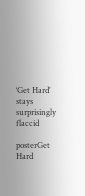‘Get Hard’ stays surprisingly flaccid

posterGet Hard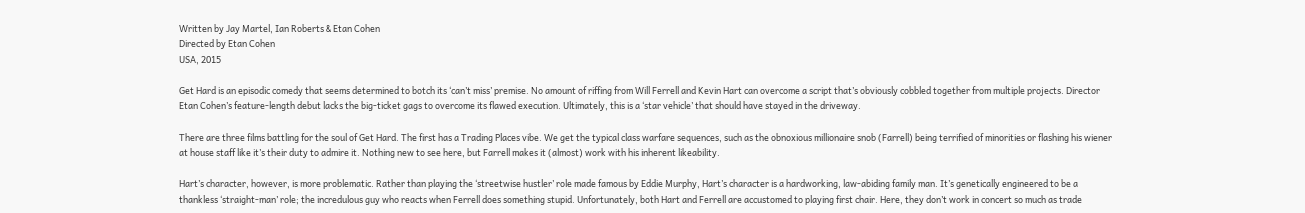Written by Jay Martel, Ian Roberts & Etan Cohen
Directed by Etan Cohen
USA, 2015

Get Hard is an episodic comedy that seems determined to botch its ‘can’t miss’ premise. No amount of riffing from Will Ferrell and Kevin Hart can overcome a script that’s obviously cobbled together from multiple projects. Director Etan Cohen’s feature-length debut lacks the big-ticket gags to overcome its flawed execution. Ultimately, this is a ‘star vehicle’ that should have stayed in the driveway.

There are three films battling for the soul of Get Hard. The first has a Trading Places vibe. We get the typical class warfare sequences, such as the obnoxious millionaire snob (Farrell) being terrified of minorities or flashing his wiener at house staff like it’s their duty to admire it. Nothing new to see here, but Farrell makes it (almost) work with his inherent likeability.

Hart’s character, however, is more problematic. Rather than playing the ‘streetwise hustler’ role made famous by Eddie Murphy, Hart’s character is a hardworking, law-abiding family man. It’s genetically engineered to be a thankless ‘straight-man’ role; the incredulous guy who reacts when Ferrell does something stupid. Unfortunately, both Hart and Ferrell are accustomed to playing first chair. Here, they don’t work in concert so much as trade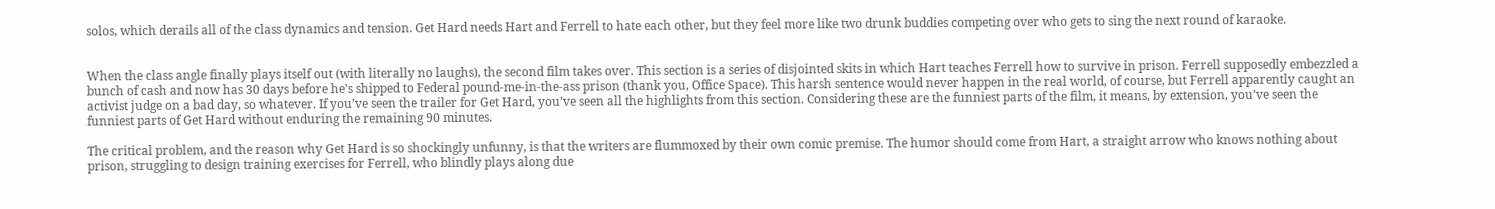solos, which derails all of the class dynamics and tension. Get Hard needs Hart and Ferrell to hate each other, but they feel more like two drunk buddies competing over who gets to sing the next round of karaoke.


When the class angle finally plays itself out (with literally no laughs), the second film takes over. This section is a series of disjointed skits in which Hart teaches Ferrell how to survive in prison. Ferrell supposedly embezzled a bunch of cash and now has 30 days before he’s shipped to Federal pound-me-in-the-ass prison (thank you, Office Space). This harsh sentence would never happen in the real world, of course, but Ferrell apparently caught an activist judge on a bad day, so whatever. If you’ve seen the trailer for Get Hard, you’ve seen all the highlights from this section. Considering these are the funniest parts of the film, it means, by extension, you’ve seen the funniest parts of Get Hard without enduring the remaining 90 minutes.

The critical problem, and the reason why Get Hard is so shockingly unfunny, is that the writers are flummoxed by their own comic premise. The humor should come from Hart, a straight arrow who knows nothing about prison, struggling to design training exercises for Ferrell, who blindly plays along due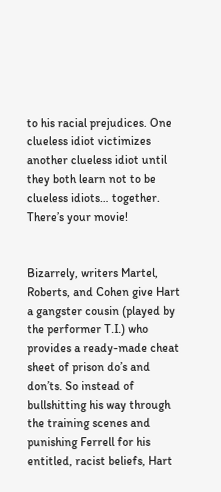to his racial prejudices. One clueless idiot victimizes another clueless idiot until they both learn not to be clueless idiots… together. There’s your movie!


Bizarrely, writers Martel, Roberts, and Cohen give Hart a gangster cousin (played by the performer T.I.) who provides a ready-made cheat sheet of prison do’s and don’ts. So instead of bullshitting his way through the training scenes and punishing Ferrell for his entitled, racist beliefs, Hart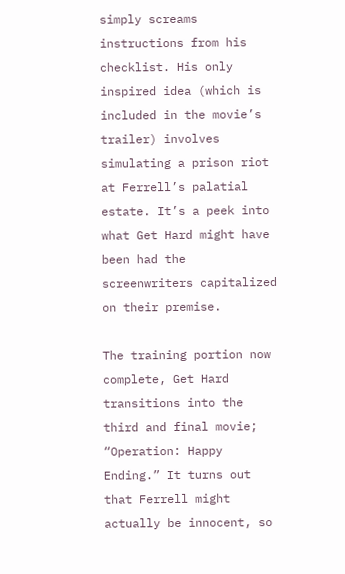simply screams instructions from his checklist. His only inspired idea (which is included in the movie’s trailer) involves simulating a prison riot at Ferrell’s palatial estate. It’s a peek into what Get Hard might have been had the screenwriters capitalized on their premise.

The training portion now complete, Get Hard transitions into the third and final movie; “Operation: Happy Ending.” It turns out that Ferrell might actually be innocent, so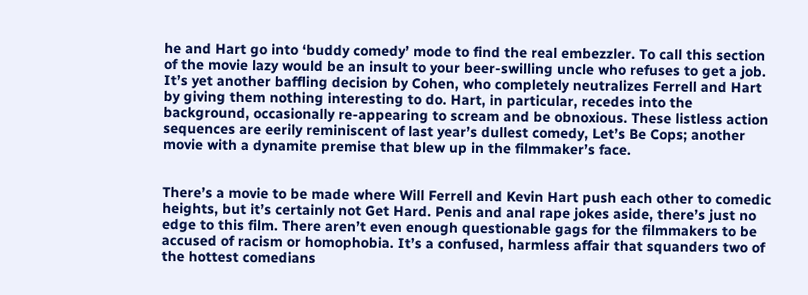he and Hart go into ‘buddy comedy’ mode to find the real embezzler. To call this section of the movie lazy would be an insult to your beer-swilling uncle who refuses to get a job. It’s yet another baffling decision by Cohen, who completely neutralizes Ferrell and Hart by giving them nothing interesting to do. Hart, in particular, recedes into the background, occasionally re-appearing to scream and be obnoxious. These listless action sequences are eerily reminiscent of last year’s dullest comedy, Let’s Be Cops; another movie with a dynamite premise that blew up in the filmmaker’s face.


There’s a movie to be made where Will Ferrell and Kevin Hart push each other to comedic heights, but it’s certainly not Get Hard. Penis and anal rape jokes aside, there’s just no edge to this film. There aren’t even enough questionable gags for the filmmakers to be accused of racism or homophobia. It’s a confused, harmless affair that squanders two of the hottest comedians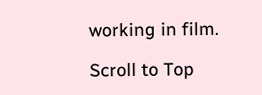working in film.

Scroll to Top